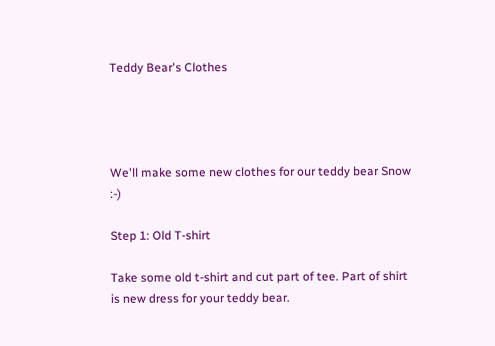Teddy Bear's Clothes




We'll make some new clothes for our teddy bear Snow :-)

Step 1: Old T-shirt

Take some old t-shirt and cut part of tee. Part of shirt is new dress for your teddy bear.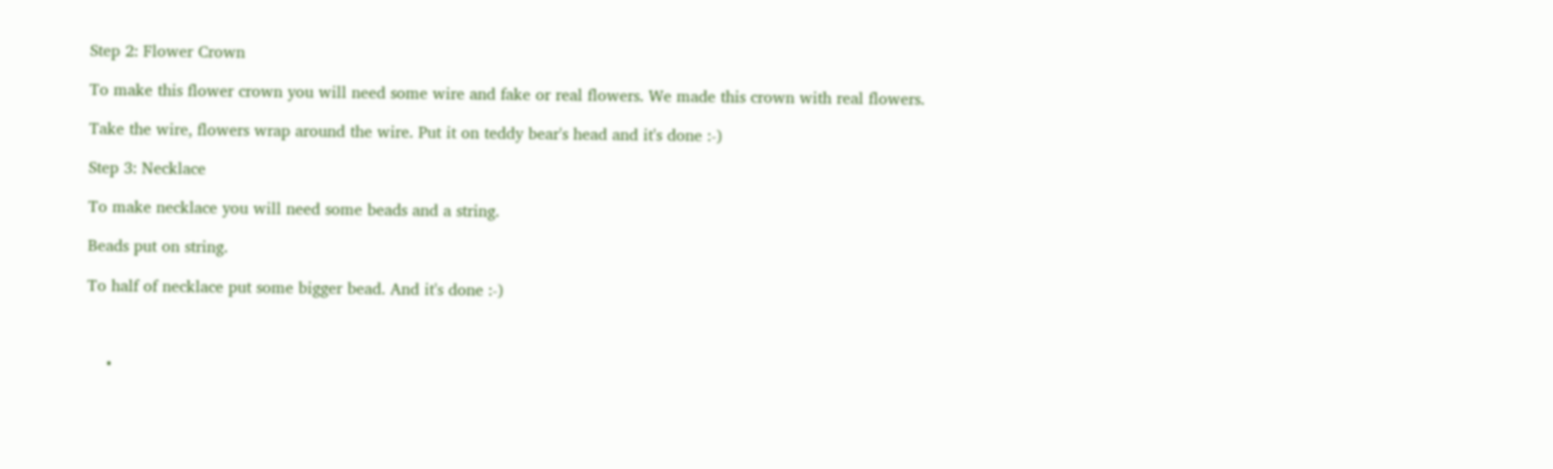Step 2: Flower Crown

To make this flower crown you will need some wire and fake or real flowers. We made this crown with real flowers.

Take the wire, flowers wrap around the wire. Put it on teddy bear's head and it's done :-)

Step 3: Necklace

To make necklace you will need some beads and a string.

Beads put on string.

To half of necklace put some bigger bead. And it's done :-)



    •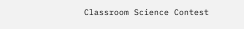Classroom Science Contest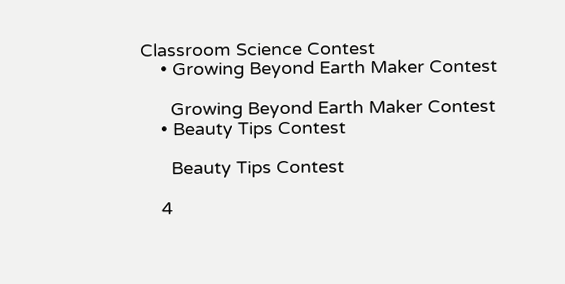Classroom Science Contest
    • Growing Beyond Earth Maker Contest

      Growing Beyond Earth Maker Contest
    • Beauty Tips Contest

      Beauty Tips Contest

    4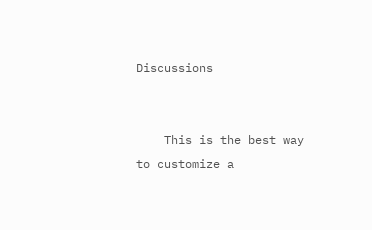Discussions


    This is the best way to customize a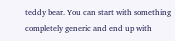teddy bear. You can start with something completely generic and end up with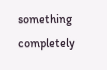something completely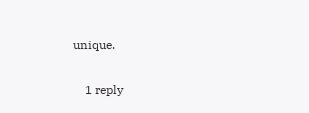unique.

    1 reply